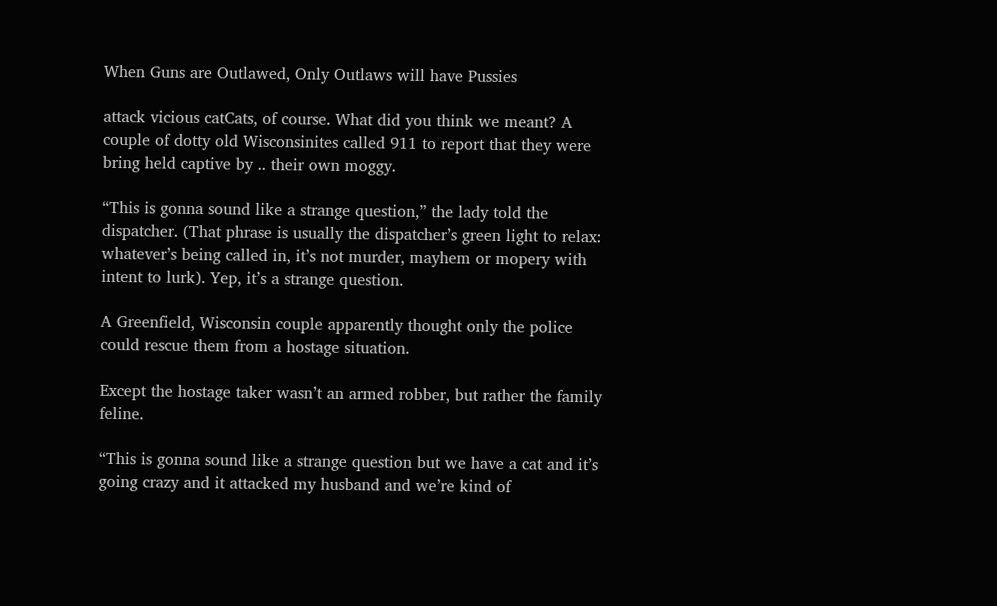When Guns are Outlawed, Only Outlaws will have Pussies

attack vicious catCats, of course. What did you think we meant? A couple of dotty old Wisconsinites called 911 to report that they were bring held captive by .. their own moggy.

“This is gonna sound like a strange question,” the lady told the dispatcher. (That phrase is usually the dispatcher’s green light to relax: whatever’s being called in, it’s not murder, mayhem or mopery with intent to lurk). Yep, it’s a strange question.

A Greenfield, Wisconsin couple apparently thought only the police could rescue them from a hostage situation.

Except the hostage taker wasn’t an armed robber, but rather the family feline.

“This is gonna sound like a strange question but we have a cat and it’s going crazy and it attacked my husband and we’re kind of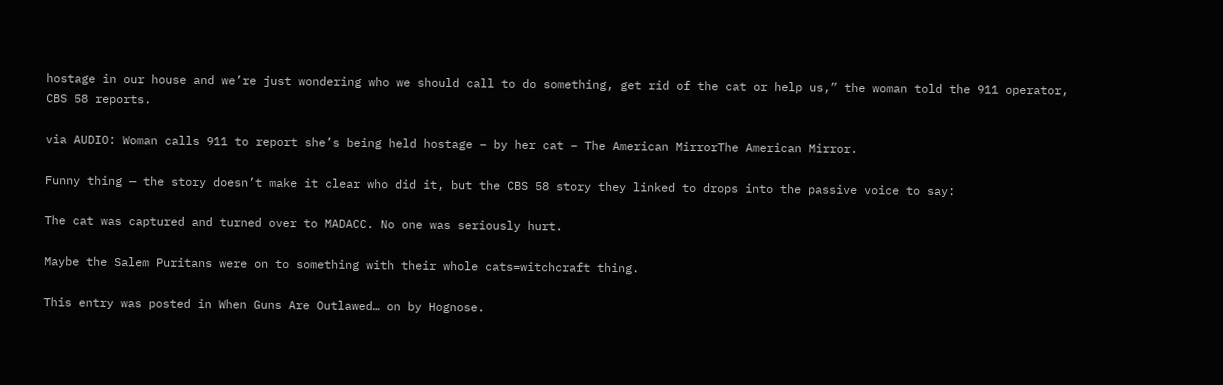hostage in our house and we’re just wondering who we should call to do something, get rid of the cat or help us,” the woman told the 911 operator, CBS 58 reports.

via AUDIO: Woman calls 911 to report she’s being held hostage – by her cat – The American MirrorThe American Mirror.

Funny thing — the story doesn’t make it clear who did it, but the CBS 58 story they linked to drops into the passive voice to say:

The cat was captured and turned over to MADACC. No one was seriously hurt.

Maybe the Salem Puritans were on to something with their whole cats=witchcraft thing.

This entry was posted in When Guns Are Outlawed… on by Hognose.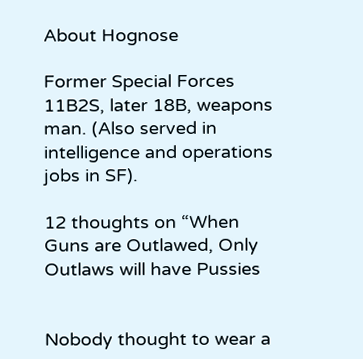About Hognose

Former Special Forces 11B2S, later 18B, weapons man. (Also served in intelligence and operations jobs in SF).

12 thoughts on “When Guns are Outlawed, Only Outlaws will have Pussies


Nobody thought to wear a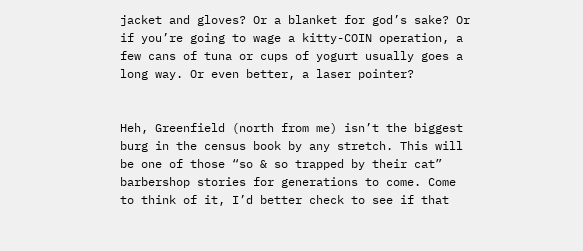jacket and gloves? Or a blanket for god’s sake? Or if you’re going to wage a kitty-COIN operation, a few cans of tuna or cups of yogurt usually goes a long way. Or even better, a laser pointer?


Heh, Greenfield (north from me) isn’t the biggest burg in the census book by any stretch. This will be one of those “so & so trapped by their cat” barbershop stories for generations to come. Come to think of it, I’d better check to see if that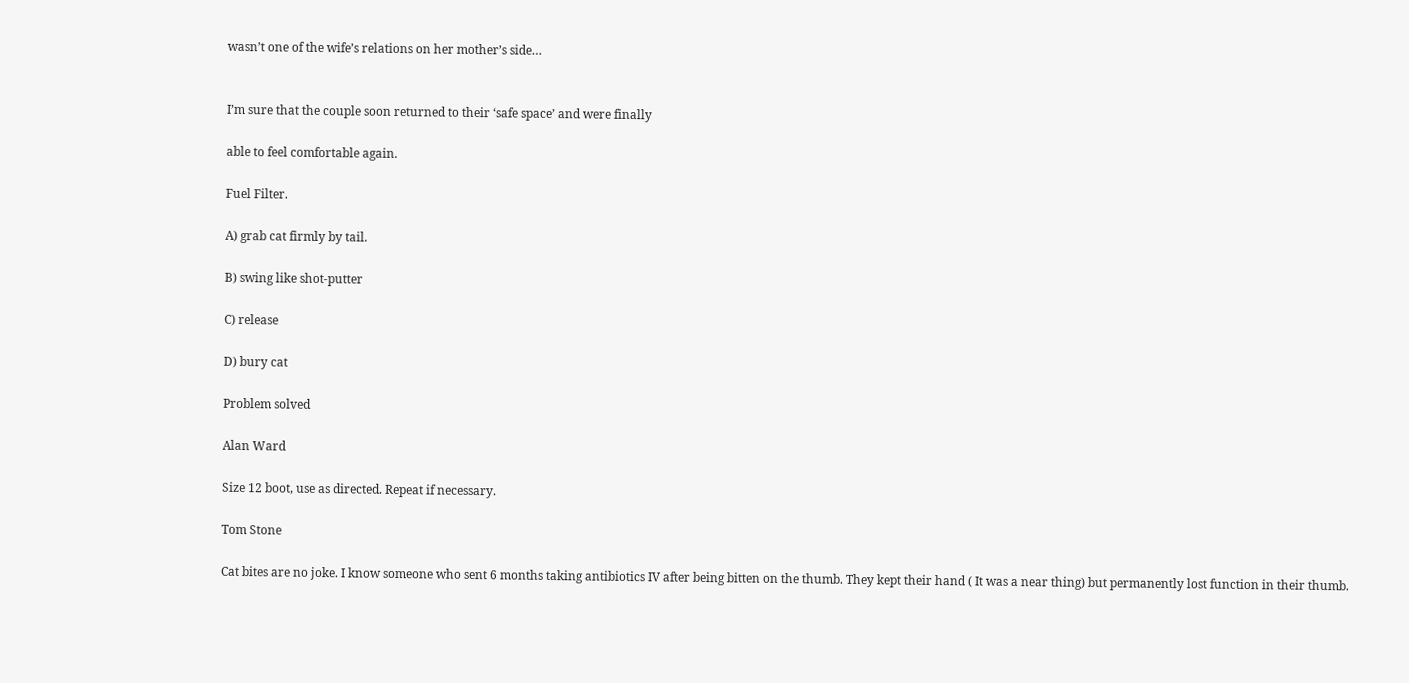wasn’t one of the wife’s relations on her mother’s side…


I’m sure that the couple soon returned to their ‘safe space’ and were finally

able to feel comfortable again.

Fuel Filter.

A) grab cat firmly by tail.

B) swing like shot-putter

C) release

D) bury cat

Problem solved

Alan Ward

Size 12 boot, use as directed. Repeat if necessary.

Tom Stone

Cat bites are no joke. I know someone who sent 6 months taking antibiotics IV after being bitten on the thumb. They kept their hand ( It was a near thing) but permanently lost function in their thumb.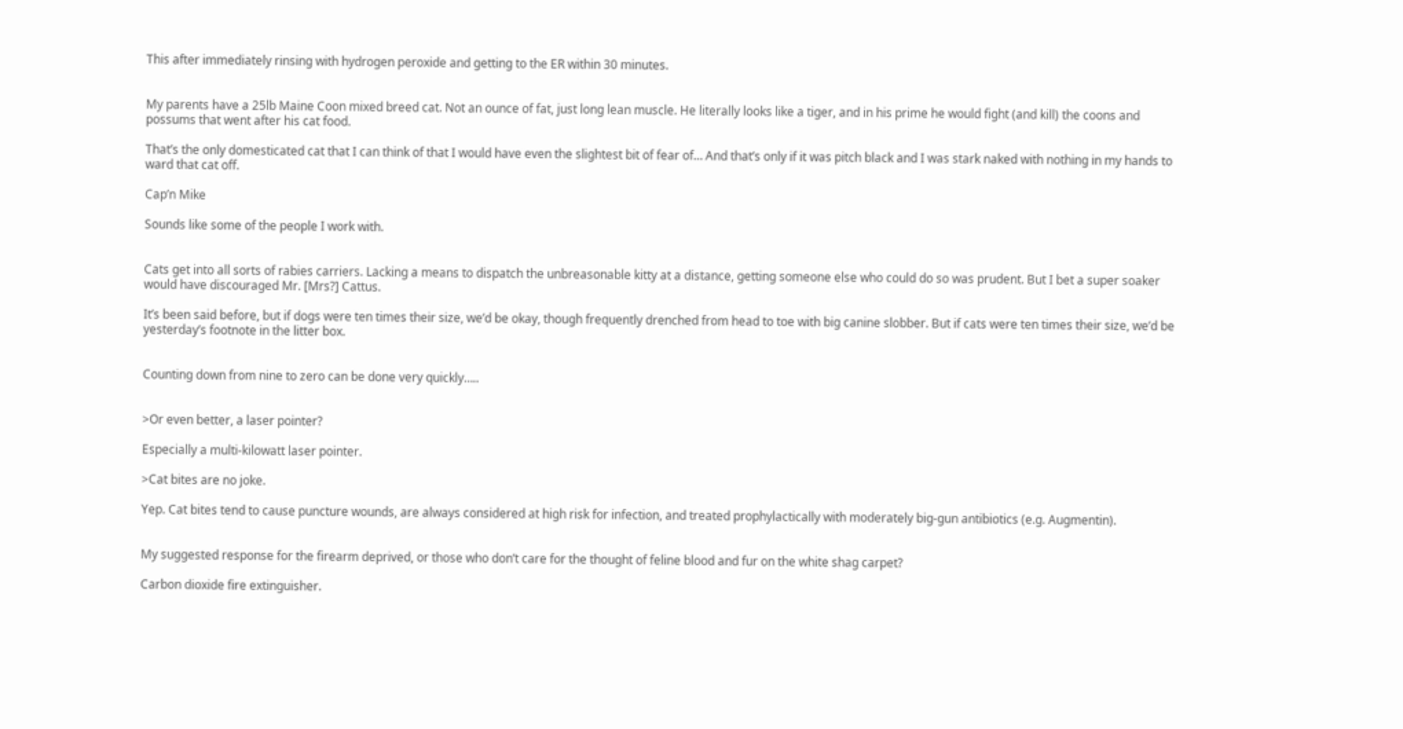This after immediately rinsing with hydrogen peroxide and getting to the ER within 30 minutes.


My parents have a 25lb Maine Coon mixed breed cat. Not an ounce of fat, just long lean muscle. He literally looks like a tiger, and in his prime he would fight (and kill) the coons and possums that went after his cat food.

That’s the only domesticated cat that I can think of that I would have even the slightest bit of fear of… And that’s only if it was pitch black and I was stark naked with nothing in my hands to ward that cat off.

Cap’n Mike

Sounds like some of the people I work with.


Cats get into all sorts of rabies carriers. Lacking a means to dispatch the unbreasonable kitty at a distance, getting someone else who could do so was prudent. But I bet a super soaker would have discouraged Mr. [Mrs?] Cattus.

It’s been said before, but if dogs were ten times their size, we’d be okay, though frequently drenched from head to toe with big canine slobber. But if cats were ten times their size, we’d be yesterday’s footnote in the litter box.


Counting down from nine to zero can be done very quickly…..


>Or even better, a laser pointer?

Especially a multi-kilowatt laser pointer.

>Cat bites are no joke.

Yep. Cat bites tend to cause puncture wounds, are always considered at high risk for infection, and treated prophylactically with moderately big-gun antibiotics (e.g. Augmentin).


My suggested response for the firearm deprived, or those who don’t care for the thought of feline blood and fur on the white shag carpet?

Carbon dioxide fire extinguisher.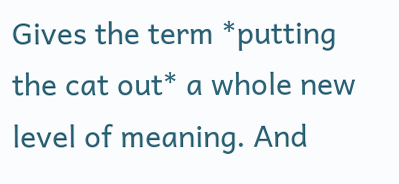Gives the term *putting the cat out* a whole new level of meaning. And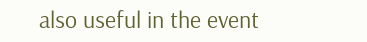also useful in the event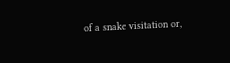of a snake visitation or,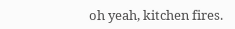oh yeah, kitchen fires.